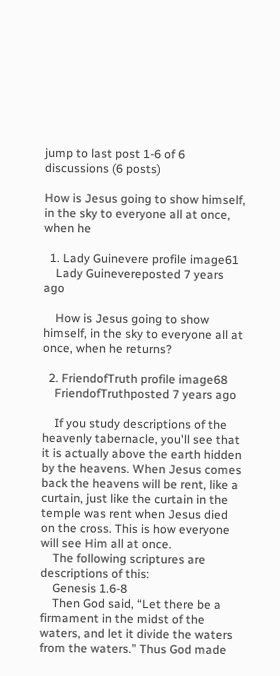jump to last post 1-6 of 6 discussions (6 posts)

How is Jesus going to show himself, in the sky to everyone all at once, when he

  1. Lady Guinevere profile image61
    Lady Guinevereposted 7 years ago

    How is Jesus going to show himself, in the sky to everyone all at once, when he returns?

  2. FriendofTruth profile image68
    FriendofTruthposted 7 years ago

    If you study descriptions of the heavenly tabernacle, you'll see that it is actually above the earth hidden by the heavens. When Jesus comes back the heavens will be rent, like a curtain, just like the curtain in the temple was rent when Jesus died on the cross. This is how everyone will see Him all at once.
    The following scriptures are descriptions of this:
    Genesis 1.6-8
    Then God said, “Let there be a firmament in the midst of the waters, and let it divide the waters from the waters.” Thus God made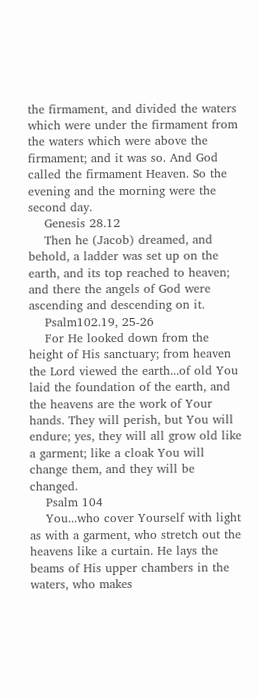the firmament, and divided the waters which were under the firmament from the waters which were above the firmament; and it was so. And God called the firmament Heaven. So the evening and the morning were the second day.
    Genesis 28.12
    Then he (Jacob) dreamed, and behold, a ladder was set up on the earth, and its top reached to heaven; and there the angels of God were ascending and descending on it.
    Psalm102.19, 25-26
    For He looked down from the height of His sanctuary; from heaven the Lord viewed the earth...of old You laid the foundation of the earth, and the heavens are the work of Your hands. They will perish, but You will endure; yes, they will all grow old like a garment; like a cloak You will change them, and they will be changed.
    Psalm 104
    You...who cover Yourself with light as with a garment, who stretch out the heavens like a curtain. He lays the beams of His upper chambers in the waters, who makes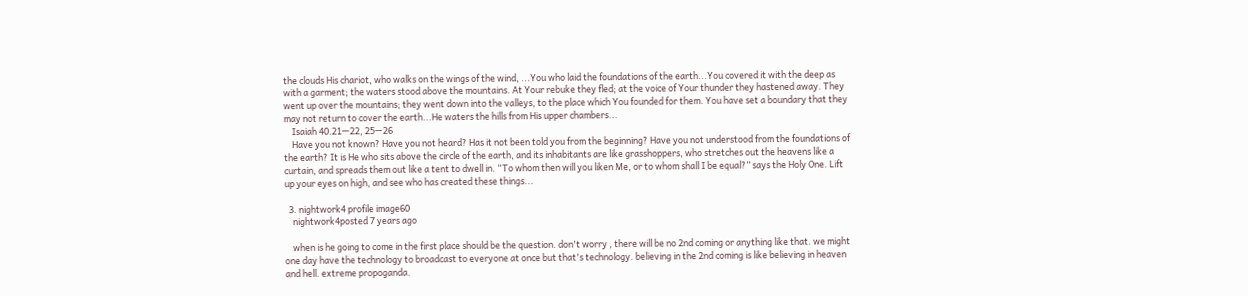the clouds His chariot, who walks on the wings of the wind, ...You who laid the foundations of the earth...You covered it with the deep as with a garment; the waters stood above the mountains. At Your rebuke they fled; at the voice of Your thunder they hastened away. They went up over the mountains; they went down into the valleys, to the place which You founded for them. You have set a boundary that they may not return to cover the earth...He waters the hills from His upper chambers...
    Isaiah 40.21—22, 25—26
    Have you not known? Have you not heard? Has it not been told you from the beginning? Have you not understood from the foundations of the earth? It is He who sits above the circle of the earth, and its inhabitants are like grasshoppers, who stretches out the heavens like a curtain, and spreads them out like a tent to dwell in. “To whom then will you liken Me, or to whom shall I be equal?” says the Holy One. Lift up your eyes on high, and see who has created these things...

  3. nightwork4 profile image60
    nightwork4posted 7 years ago

    when is he going to come in the first place should be the question. don't worry , there will be no 2nd coming or anything like that. we might one day have the technology to broadcast to everyone at once but that's technology. believing in the 2nd coming is like believing in heaven and hell. extreme propoganda.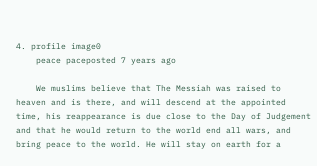4. profile image0
    peace paceposted 7 years ago

    We muslims believe that The Messiah was raised to heaven and is there, and will descend at the appointed time, his reappearance is due close to the Day of Judgement and that he would return to the world end all wars, and bring peace to the world. He will stay on earth for a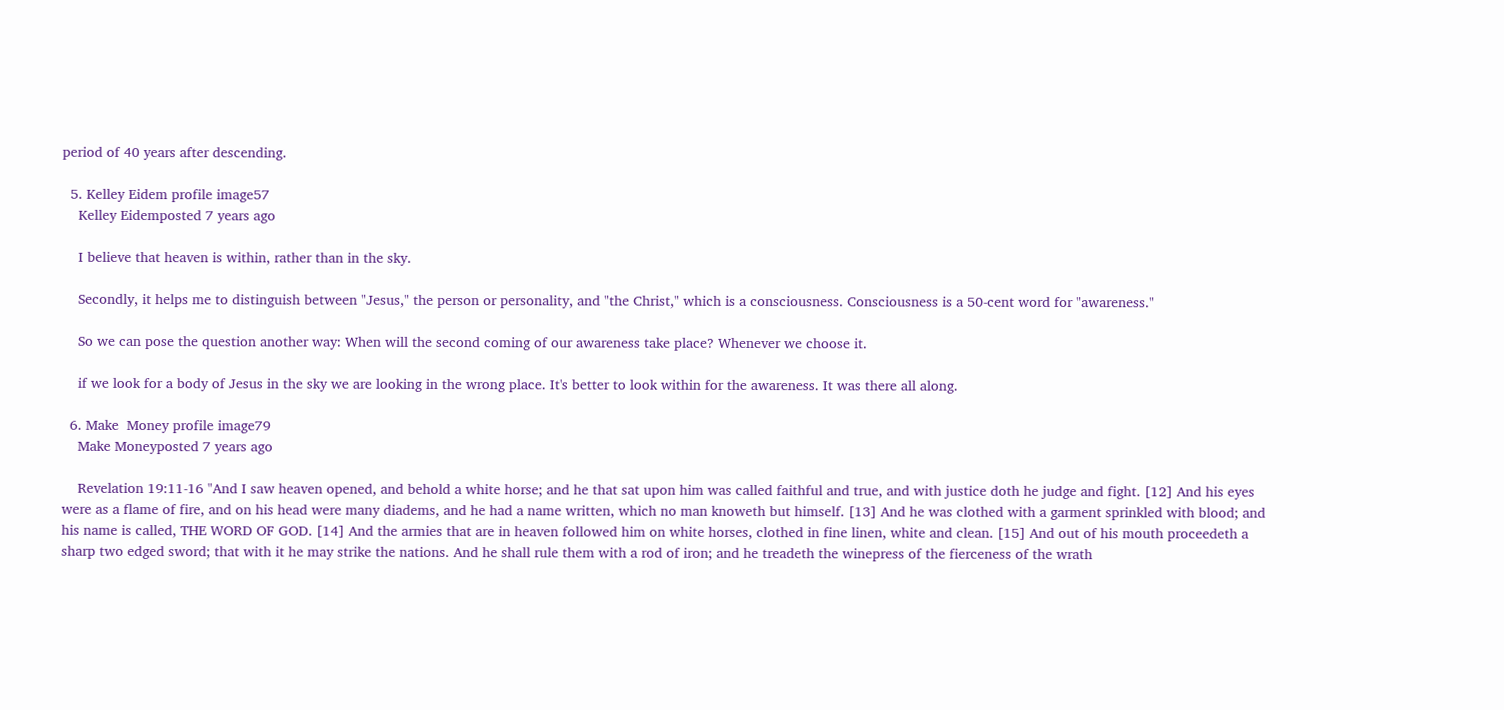period of 40 years after descending.

  5. Kelley Eidem profile image57
    Kelley Eidemposted 7 years ago

    I believe that heaven is within, rather than in the sky.

    Secondly, it helps me to distinguish between "Jesus," the person or personality, and "the Christ," which is a consciousness. Consciousness is a 50-cent word for "awareness."

    So we can pose the question another way: When will the second coming of our awareness take place? Whenever we choose it.

    if we look for a body of Jesus in the sky we are looking in the wrong place. It's better to look within for the awareness. It was there all along.

  6. Make  Money profile image79
    Make Moneyposted 7 years ago

    Revelation 19:11-16 "And I saw heaven opened, and behold a white horse; and he that sat upon him was called faithful and true, and with justice doth he judge and fight. [12] And his eyes were as a flame of fire, and on his head were many diadems, and he had a name written, which no man knoweth but himself. [13] And he was clothed with a garment sprinkled with blood; and his name is called, THE WORD OF GOD. [14] And the armies that are in heaven followed him on white horses, clothed in fine linen, white and clean. [15] And out of his mouth proceedeth a sharp two edged sword; that with it he may strike the nations. And he shall rule them with a rod of iron; and he treadeth the winepress of the fierceness of the wrath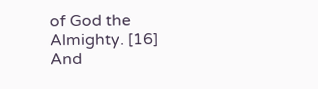of God the Almighty. [16] And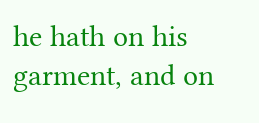he hath on his garment, and on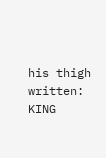his thigh written: KING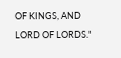OF KINGS, AND LORD OF LORDS."